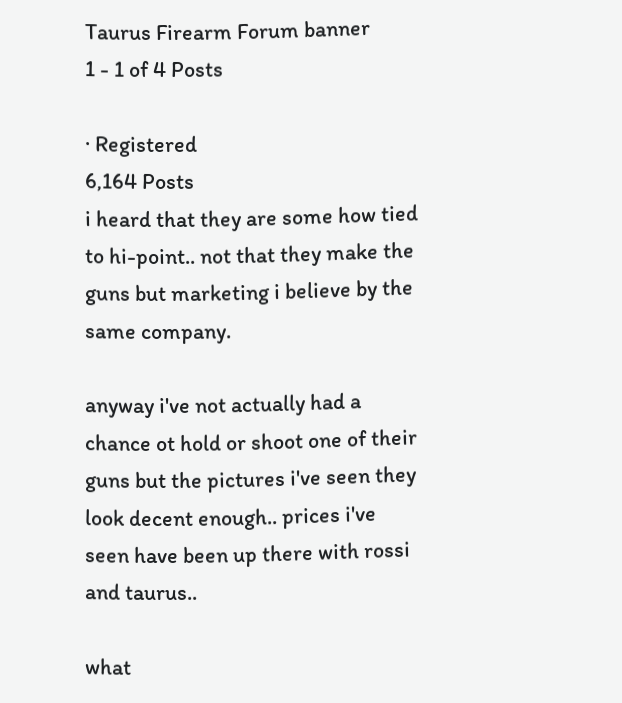Taurus Firearm Forum banner
1 - 1 of 4 Posts

· Registered
6,164 Posts
i heard that they are some how tied to hi-point.. not that they make the guns but marketing i believe by the same company.

anyway i've not actually had a chance ot hold or shoot one of their guns but the pictures i've seen they look decent enough.. prices i've seen have been up there with rossi and taurus..

what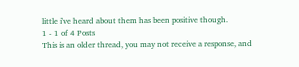little i've heard about them has been positive though.
1 - 1 of 4 Posts
This is an older thread, you may not receive a response, and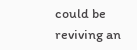could be reviving an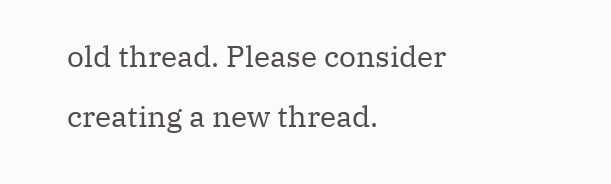old thread. Please consider creating a new thread.